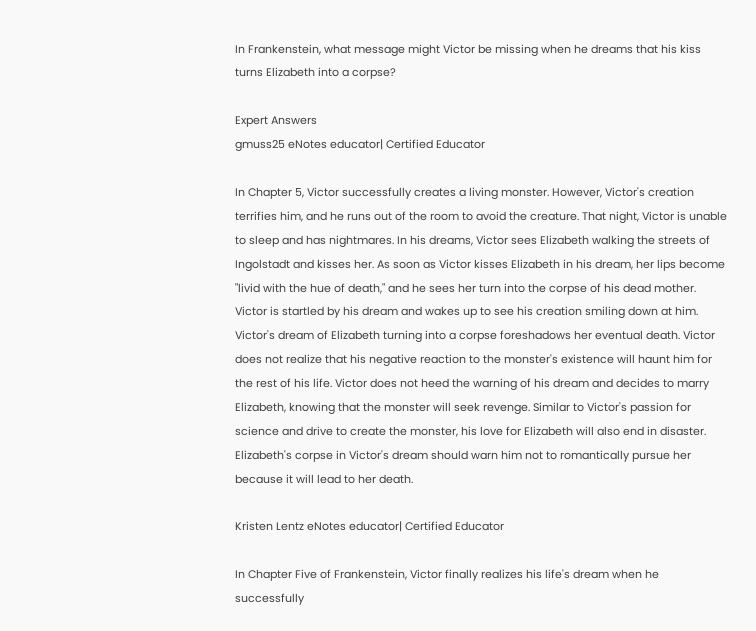In Frankenstein, what message might Victor be missing when he dreams that his kiss turns Elizabeth into a corpse?

Expert Answers
gmuss25 eNotes educator| Certified Educator

In Chapter 5, Victor successfully creates a living monster. However, Victor's creation terrifies him, and he runs out of the room to avoid the creature. That night, Victor is unable to sleep and has nightmares. In his dreams, Victor sees Elizabeth walking the streets of Ingolstadt and kisses her. As soon as Victor kisses Elizabeth in his dream, her lips become "livid with the hue of death," and he sees her turn into the corpse of his dead mother. Victor is startled by his dream and wakes up to see his creation smiling down at him. Victor's dream of Elizabeth turning into a corpse foreshadows her eventual death. Victor does not realize that his negative reaction to the monster's existence will haunt him for the rest of his life. Victor does not heed the warning of his dream and decides to marry Elizabeth, knowing that the monster will seek revenge. Similar to Victor's passion for science and drive to create the monster, his love for Elizabeth will also end in disaster. Elizabeth's corpse in Victor's dream should warn him not to romantically pursue her because it will lead to her death.

Kristen Lentz eNotes educator| Certified Educator

In Chapter Five of Frankenstein, Victor finally realizes his life's dream when he successfully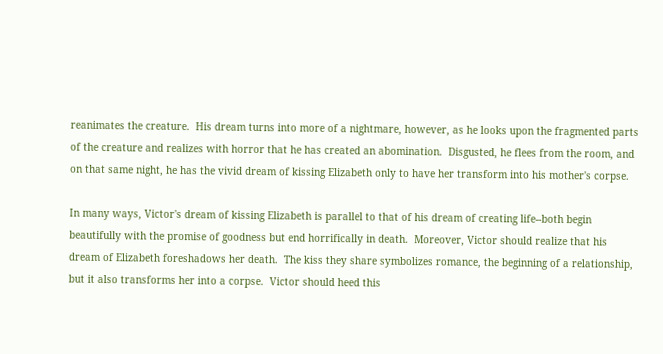reanimates the creature.  His dream turns into more of a nightmare, however, as he looks upon the fragmented parts of the creature and realizes with horror that he has created an abomination.  Disgusted, he flees from the room, and on that same night, he has the vivid dream of kissing Elizabeth only to have her transform into his mother's corpse.

In many ways, Victor's dream of kissing Elizabeth is parallel to that of his dream of creating life--both begin beautifully with the promise of goodness but end horrifically in death.  Moreover, Victor should realize that his dream of Elizabeth foreshadows her death.  The kiss they share symbolizes romance, the beginning of a relationship, but it also transforms her into a corpse.  Victor should heed this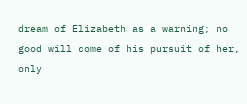dream of Elizabeth as a warning; no good will come of his pursuit of her, only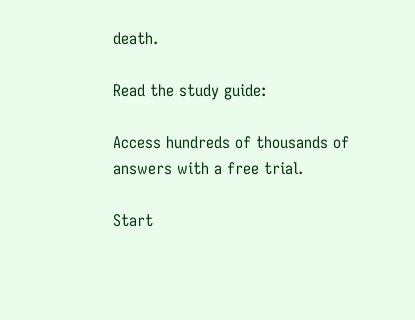death.

Read the study guide:

Access hundreds of thousands of answers with a free trial.

Start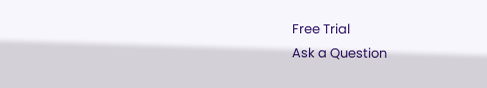Free Trial
Ask a Question